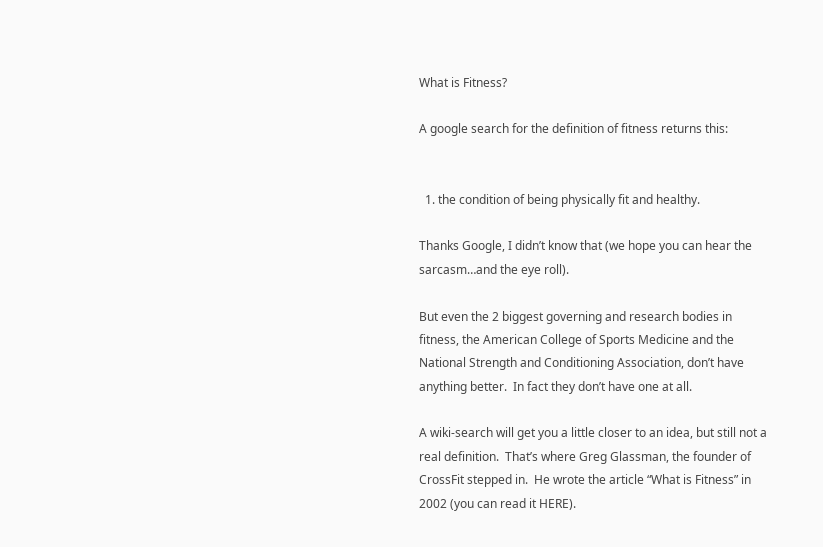What is Fitness?

A google search for the definition of fitness returns this:


  1. the condition of being physically fit and healthy.

Thanks Google, I didn’t know that (we hope you can hear the sarcasm…and the eye roll).

But even the 2 biggest governing and research bodies in fitness, the American College of Sports Medicine and the National Strength and Conditioning Association, don’t have anything better.  In fact they don’t have one at all.

A wiki-search will get you a little closer to an idea, but still not a real definition.  That’s where Greg Glassman, the founder of CrossFit stepped in.  He wrote the article “What is Fitness” in 2002 (you can read it HERE).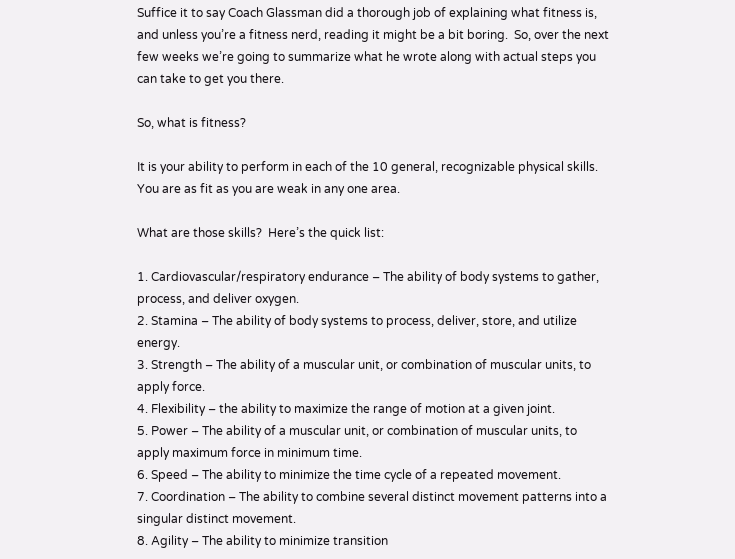Suffice it to say Coach Glassman did a thorough job of explaining what fitness is, and unless you’re a fitness nerd, reading it might be a bit boring.  So, over the next few weeks we’re going to summarize what he wrote along with actual steps you can take to get you there.

So, what is fitness?

It is your ability to perform in each of the 10 general, recognizable physical skills.  You are as fit as you are weak in any one area.

What are those skills?  Here’s the quick list:

1. Cardiovascular/respiratory endurance – The ability of body systems to gather, process, and deliver oxygen.
2. Stamina – The ability of body systems to process, deliver, store, and utilize energy.
3. Strength – The ability of a muscular unit, or combination of muscular units, to apply force.
4. Flexibility – the ability to maximize the range of motion at a given joint.
5. Power – The ability of a muscular unit, or combination of muscular units, to apply maximum force in minimum time.
6. Speed – The ability to minimize the time cycle of a repeated movement.
7. Coordination – The ability to combine several distinct movement patterns into a singular distinct movement.
8. Agility – The ability to minimize transition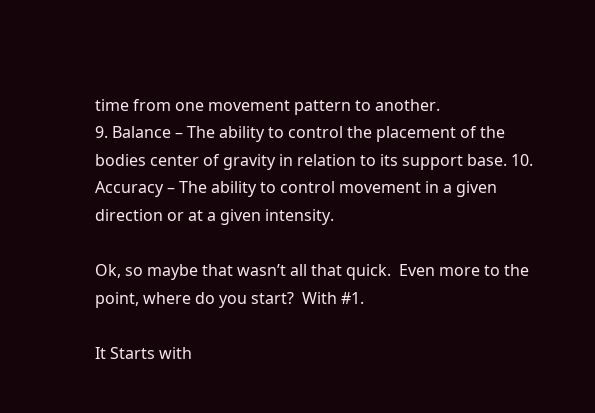time from one movement pattern to another.
9. Balance – The ability to control the placement of the bodies center of gravity in relation to its support base. 10. Accuracy – The ability to control movement in a given direction or at a given intensity.

Ok, so maybe that wasn’t all that quick.  Even more to the point, where do you start?  With #1.

It Starts with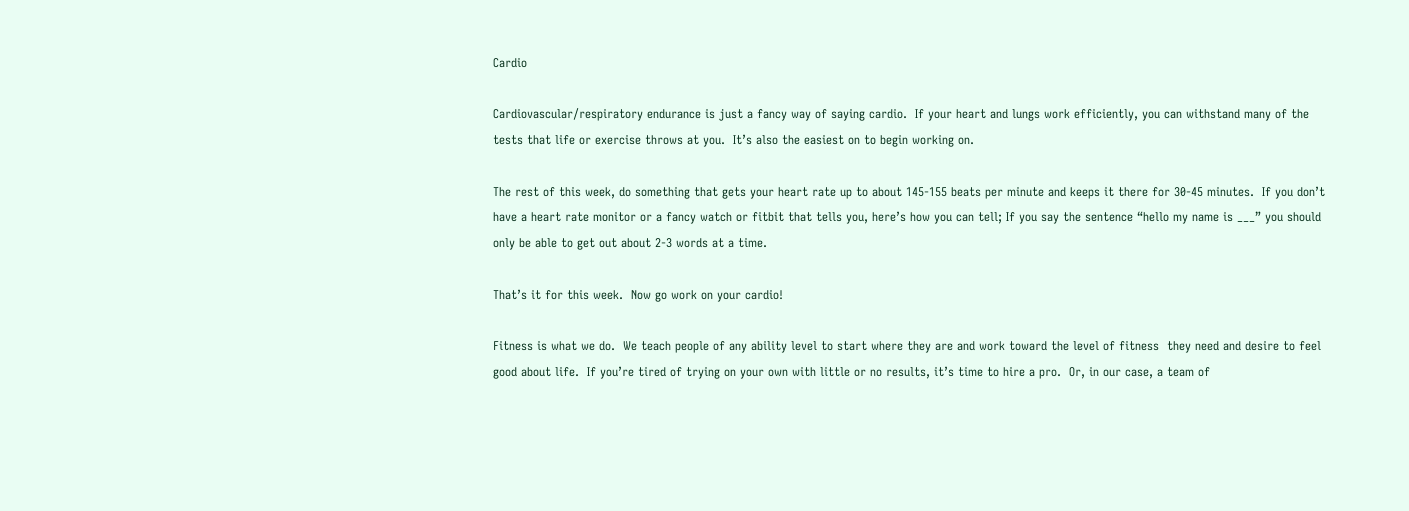Cardio

Cardiovascular/respiratory endurance is just a fancy way of saying cardio.  If your heart and lungs work efficiently, you can withstand many of the tests that life or exercise throws at you.  It’s also the easiest on to begin working on.

The rest of this week, do something that gets your heart rate up to about 145-155 beats per minute and keeps it there for 30-45 minutes.  If you don’t have a heart rate monitor or a fancy watch or fitbit that tells you, here’s how you can tell; If you say the sentence “hello my name is ___” you should only be able to get out about 2-3 words at a time.

That’s it for this week.  Now go work on your cardio!

Fitness is what we do.  We teach people of any ability level to start where they are and work toward the level of fitness  they need and desire to feel good about life.  If you’re tired of trying on your own with little or no results, it’s time to hire a pro.  Or, in our case, a team of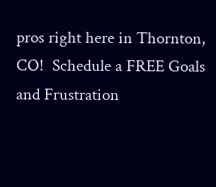pros right here in Thornton, CO!  Schedule a FREE Goals and Frustration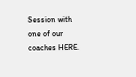Session with one of our coaches HERE.